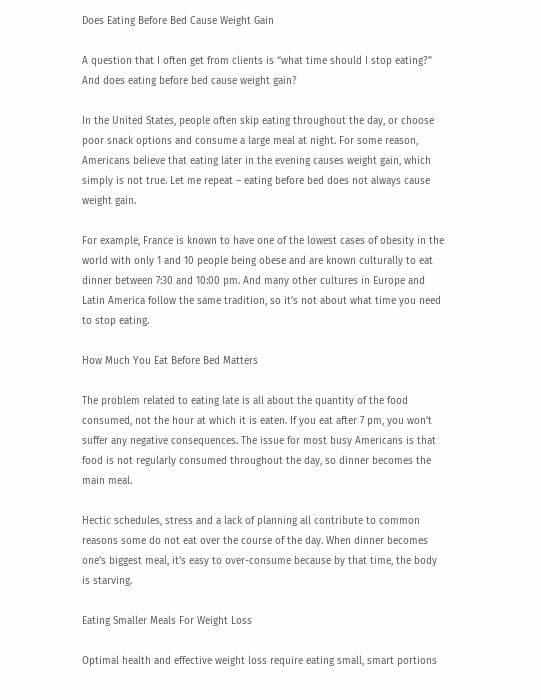Does Eating Before Bed Cause Weight Gain

A question that I often get from clients is “what time should I stop eating?” And does eating before bed cause weight gain?

In the United States, people often skip eating throughout the day, or choose poor snack options and consume a large meal at night. For some reason, Americans believe that eating later in the evening causes weight gain, which simply is not true. Let me repeat – eating before bed does not always cause weight gain.

For example, France is known to have one of the lowest cases of obesity in the world with only 1 and 10 people being obese and are known culturally to eat dinner between 7:30 and 10:00 pm. And many other cultures in Europe and Latin America follow the same tradition, so it’s not about what time you need to stop eating.

How Much You Eat Before Bed Matters

The problem related to eating late is all about the quantity of the food consumed, not the hour at which it is eaten. If you eat after 7 pm, you won’t suffer any negative consequences. The issue for most busy Americans is that food is not regularly consumed throughout the day, so dinner becomes the main meal.

Hectic schedules, stress and a lack of planning all contribute to common reasons some do not eat over the course of the day. When dinner becomes one’s biggest meal, it’s easy to over-consume because by that time, the body is starving.

Eating Smaller Meals For Weight Loss

Optimal health and effective weight loss require eating small, smart portions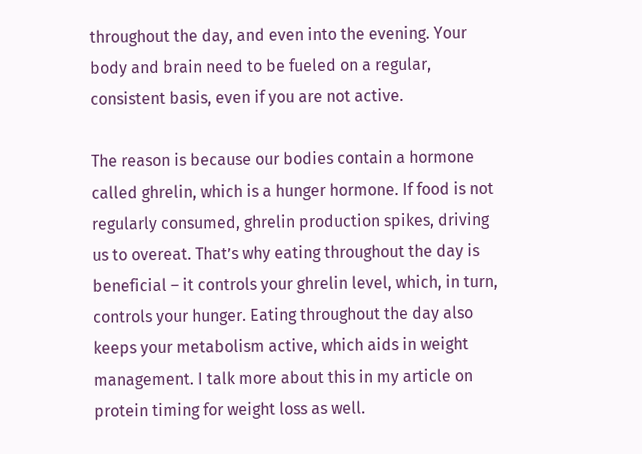throughout the day, and even into the evening. Your body and brain need to be fueled on a regular, consistent basis, even if you are not active.

The reason is because our bodies contain a hormone called ghrelin, which is a hunger hormone. If food is not regularly consumed, ghrelin production spikes, driving us to overeat. That’s why eating throughout the day is beneficial – it controls your ghrelin level, which, in turn, controls your hunger. Eating throughout the day also keeps your metabolism active, which aids in weight management. I talk more about this in my article on protein timing for weight loss as well.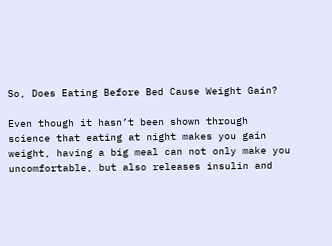So, Does Eating Before Bed Cause Weight Gain?

Even though it hasn’t been shown through science that eating at night makes you gain weight, having a big meal can not only make you uncomfortable, but also releases insulin and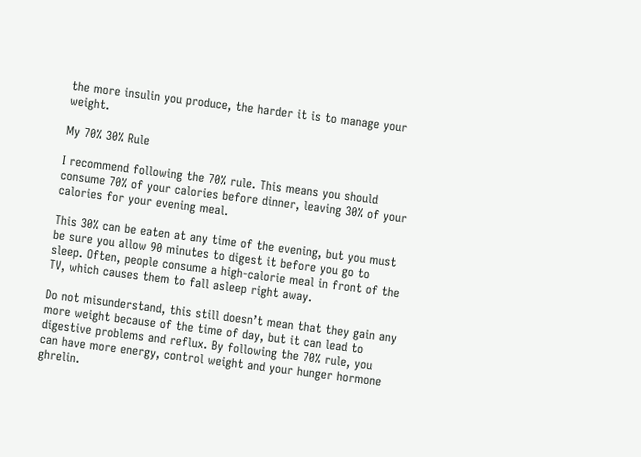the more insulin you produce, the harder it is to manage your weight.

My 70% 30% Rule

I recommend following the 70% rule. This means you should consume 70% of your calories before dinner, leaving 30% of your calories for your evening meal.

This 30% can be eaten at any time of the evening, but you must be sure you allow 90 minutes to digest it before you go to sleep. Often, people consume a high-calorie meal in front of the TV, which causes them to fall asleep right away.

Do not misunderstand, this still doesn’t mean that they gain any more weight because of the time of day, but it can lead to digestive problems and reflux. By following the 70% rule, you can have more energy, control weight and your hunger hormone ghrelin.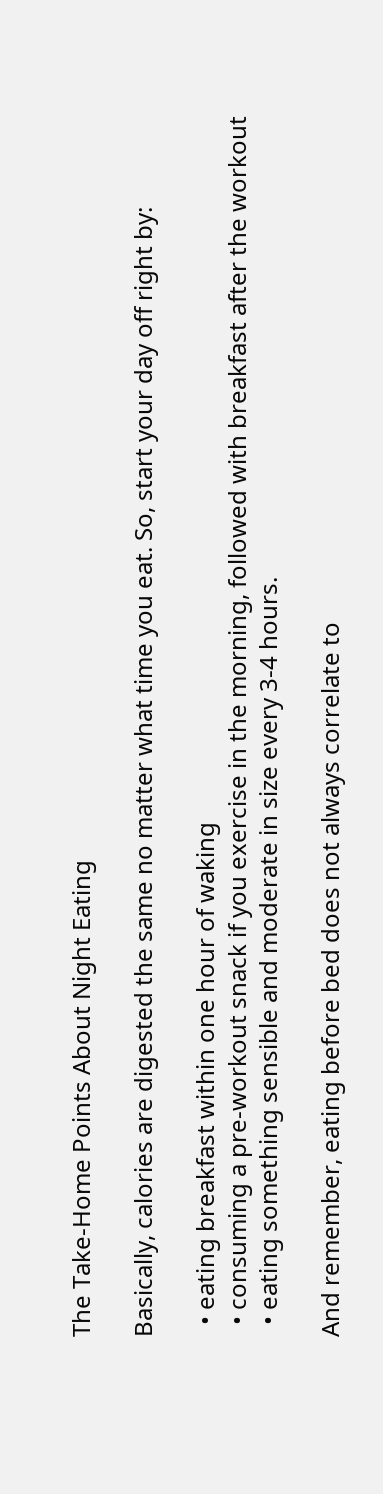The Take-Home Points About Night Eating

Basically, calories are digested the same no matter what time you eat. So, start your day off right by:

  • eating breakfast within one hour of waking
  • consuming a pre-workout snack if you exercise in the morning, followed with breakfast after the workout
  • eating something sensible and moderate in size every 3-4 hours.

And remember, eating before bed does not always correlate to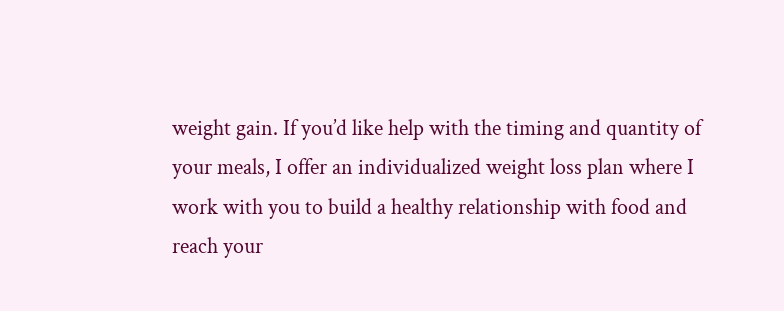weight gain. If you’d like help with the timing and quantity of your meals, I offer an individualized weight loss plan where I work with you to build a healthy relationship with food and reach your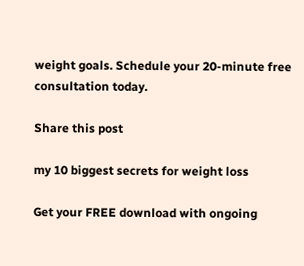weight goals. Schedule your 20-minute free consultation today.

Share this post

my 10 biggest secrets for weight loss

Get your FREE download with ongoing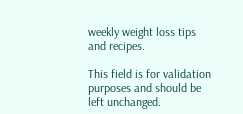weekly weight loss tips and recipes.

This field is for validation purposes and should be left unchanged.